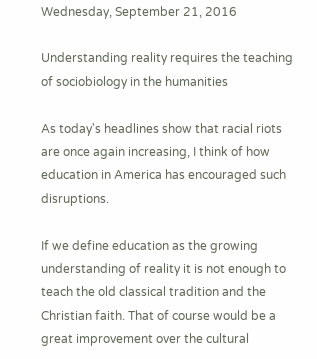Wednesday, September 21, 2016

Understanding reality requires the teaching of sociobiology in the humanities

As today's headlines show that racial riots are once again increasing, I think of how education in America has encouraged such disruptions.

If we define education as the growing understanding of reality it is not enough to teach the old classical tradition and the Christian faith. That of course would be a great improvement over the cultural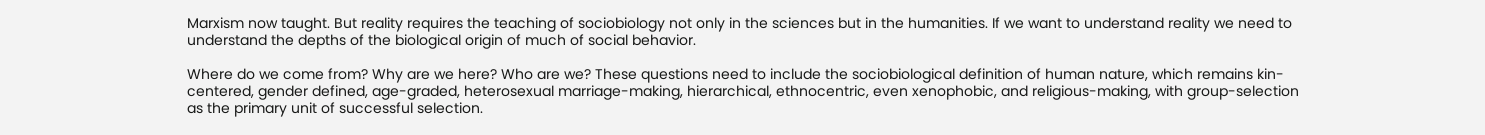Marxism now taught. But reality requires the teaching of sociobiology not only in the sciences but in the humanities. If we want to understand reality we need to understand the depths of the biological origin of much of social behavior.

Where do we come from? Why are we here? Who are we? These questions need to include the sociobiological definition of human nature, which remains kin-centered, gender defined, age-graded, heterosexual marriage-making, hierarchical, ethnocentric, even xenophobic, and religious-making, with group-selection as the primary unit of successful selection.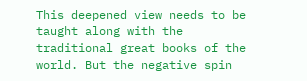This deepened view needs to be taught along with the traditional great books of the world. But the negative spin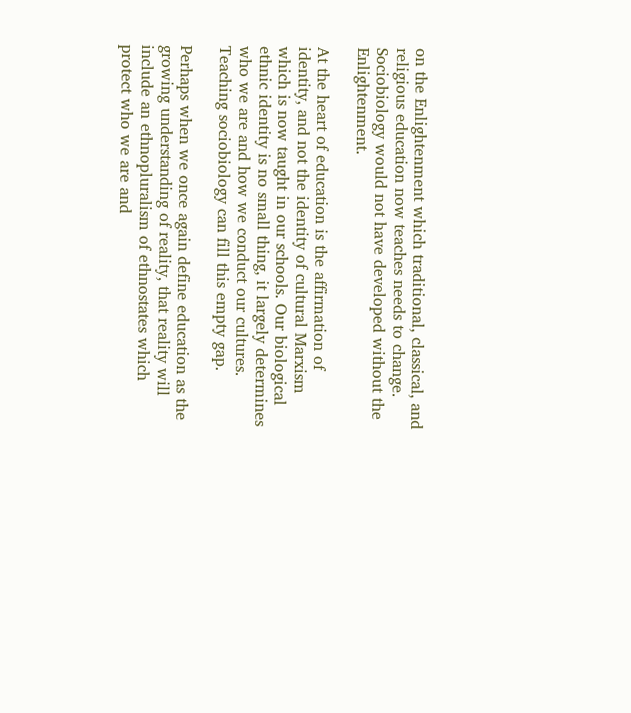on the Enlightenment which traditional, classical, and religious education now teaches needs to change. Sociobiology would not have developed without the Enlightenment.

At the heart of education is the affirmation of identity, and not the identity of cultural Marxism which is now taught in our schools. Our biological ethnic identity is no small thing, it largely determines who we are and how we conduct our cultures. Teaching sociobiology can fill this empty gap.

Perhaps when we once again define education as the growing understanding of reality, that reality will include an ethnopluralism of ethnostates which protect who we are and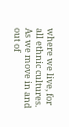where we live, for all ethnic cultures. As we move in and out of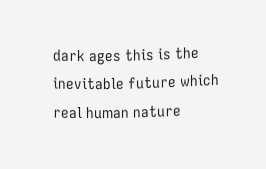dark ages this is the inevitable future which real human nature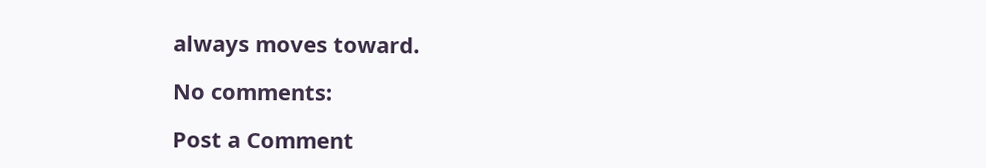always moves toward.

No comments:

Post a Comment